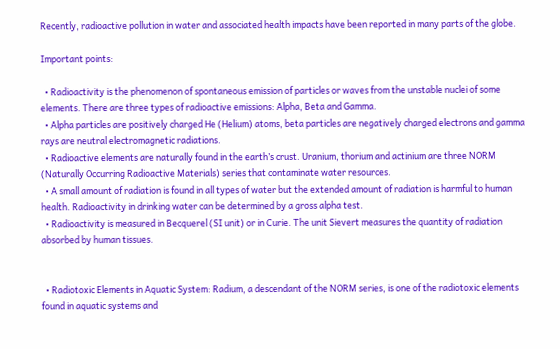Recently, radioactive pollution in water and associated health impacts have been reported in many parts of the globe.

Important points:

  • Radioactivity is the phenomenon of spontaneous emission of particles or waves from the unstable nuclei of some elements. There are three types of radioactive emissions: Alpha, Beta and Gamma.
  • Alpha particles are positively charged He (Helium) atoms, beta particles are negatively charged electrons and gamma rays are neutral electromagnetic radiations.
  • Radioactive elements are naturally found in the earth’s crust. Uranium, thorium and actinium are three NORM (Naturally Occurring Radioactive Materials) series that contaminate water resources.
  • A small amount of radiation is found in all types of water but the extended amount of radiation is harmful to human health. Radioactivity in drinking water can be determined by a gross alpha test.
  • Radioactivity is measured in Becquerel (SI unit) or in Curie. The unit Sievert measures the quantity of radiation absorbed by human tissues.


  • Radiotoxic Elements in Aquatic System: Radium, a descendant of the NORM series, is one of the radiotoxic elements found in aquatic systems and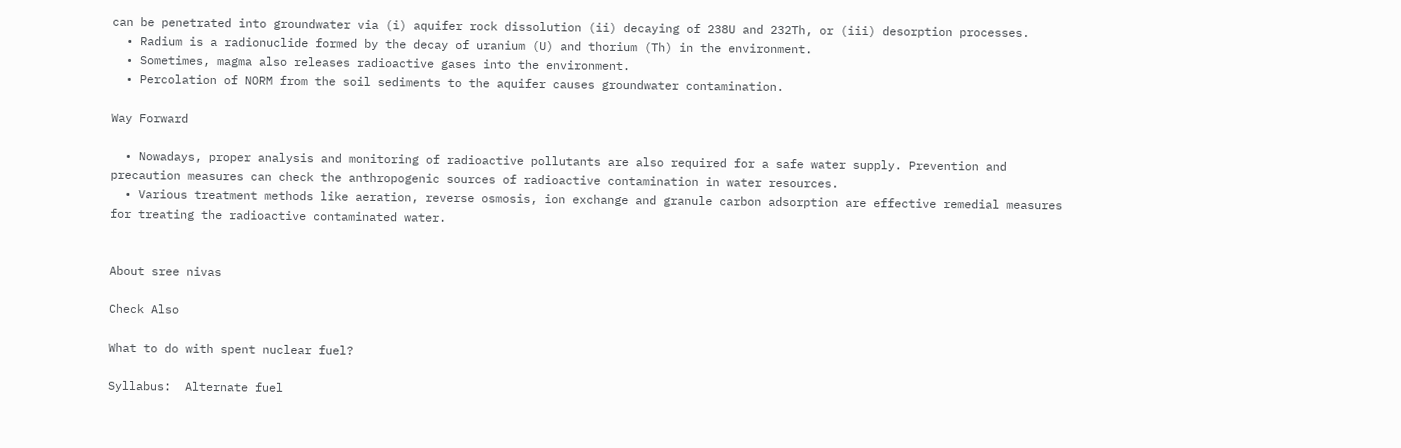can be penetrated into groundwater via (i) aquifer rock dissolution (ii) decaying of 238U and 232Th, or (iii) desorption processes.
  • Radium is a radionuclide formed by the decay of uranium (U) and thorium (Th) in the environment.
  • Sometimes, magma also releases radioactive gases into the environment.
  • Percolation of NORM from the soil sediments to the aquifer causes groundwater contamination.

Way Forward

  • Nowadays, proper analysis and monitoring of radioactive pollutants are also required for a safe water supply. Prevention and precaution measures can check the anthropogenic sources of radioactive contamination in water resources.
  • Various treatment methods like aeration, reverse osmosis, ion exchange and granule carbon adsorption are effective remedial measures for treating the radioactive contaminated water.


About sree nivas

Check Also

What to do with spent nuclear fuel?

Syllabus:  Alternate fuel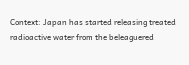Context: Japan has started releasing treated radioactive water from the beleaguered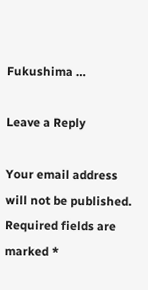Fukushima …

Leave a Reply

Your email address will not be published. Required fields are marked *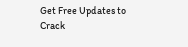Get Free Updates to Crack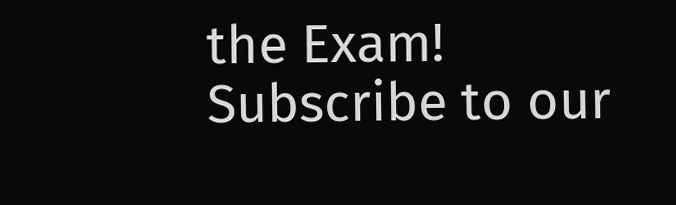the Exam!
Subscribe to our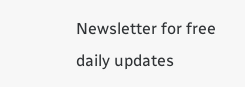Newsletter for free daily updates